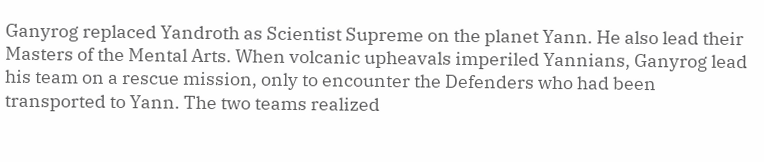Ganyrog replaced Yandroth as Scientist Supreme on the planet Yann. He also lead their Masters of the Mental Arts. When volcanic upheavals imperiled Yannians, Ganyrog lead his team on a rescue mission, only to encounter the Defenders who had been transported to Yann. The two teams realized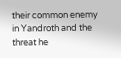their common enemy in Yandroth and the threat he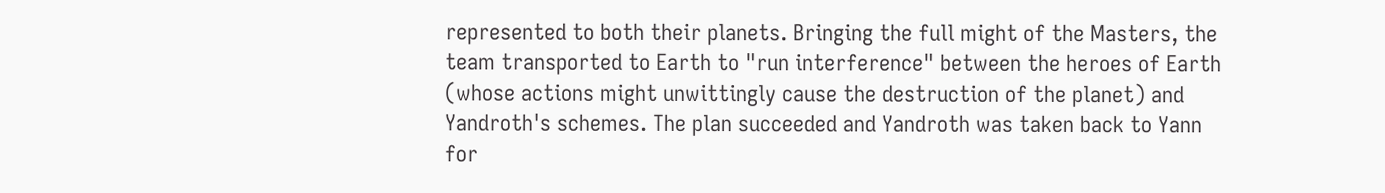represented to both their planets. Bringing the full might of the Masters, the team transported to Earth to "run interference" between the heroes of Earth (whose actions might unwittingly cause the destruction of the planet) and Yandroth's schemes. The plan succeeded and Yandroth was taken back to Yann for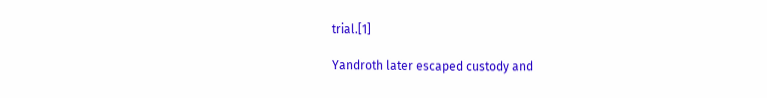trial.[1]

Yandroth later escaped custody and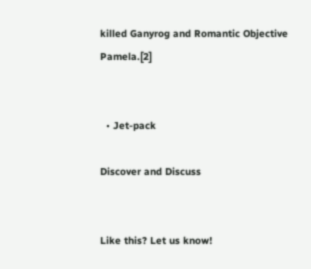killed Ganyrog and Romantic Objective Pamela.[2]


  • Jet-pack

Discover and Discuss


Like this? Let us know!